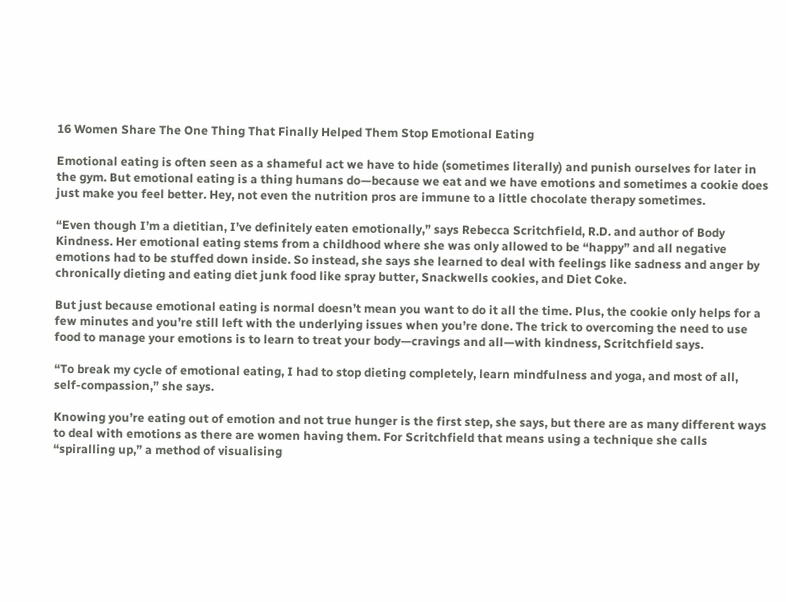16 Women Share The One Thing That Finally Helped Them Stop Emotional Eating

Emotional eating is often seen as a shameful act we have to hide (sometimes literally) and punish ourselves for later in the gym. But emotional eating is a thing humans do—because we eat and we have emotions and sometimes a cookie does just make you feel better. Hey, not even the nutrition pros are immune to a little chocolate therapy sometimes.

“Even though I’m a dietitian, I’ve definitely eaten emotionally,” says Rebecca Scritchfield, R.D. and author of Body Kindness. Her emotional eating stems from a childhood where she was only allowed to be “happy” and all negative emotions had to be stuffed down inside. So instead, she says she learned to deal with feelings like sadness and anger by chronically dieting and eating diet junk food like spray butter, Snackwells cookies, and Diet Coke.

But just because emotional eating is normal doesn’t mean you want to do it all the time. Plus, the cookie only helps for a few minutes and you’re still left with the underlying issues when you’re done. The trick to overcoming the need to use food to manage your emotions is to learn to treat your body—cravings and all—with kindness, Scritchfield says.

“To break my cycle of emotional eating, I had to stop dieting completely, learn mindfulness and yoga, and most of all, self-compassion,” she says.

Knowing you’re eating out of emotion and not true hunger is the first step, she says, but there are as many different ways to deal with emotions as there are women having them. For Scritchfield that means using a technique she calls “spiralling up,” a method of visualising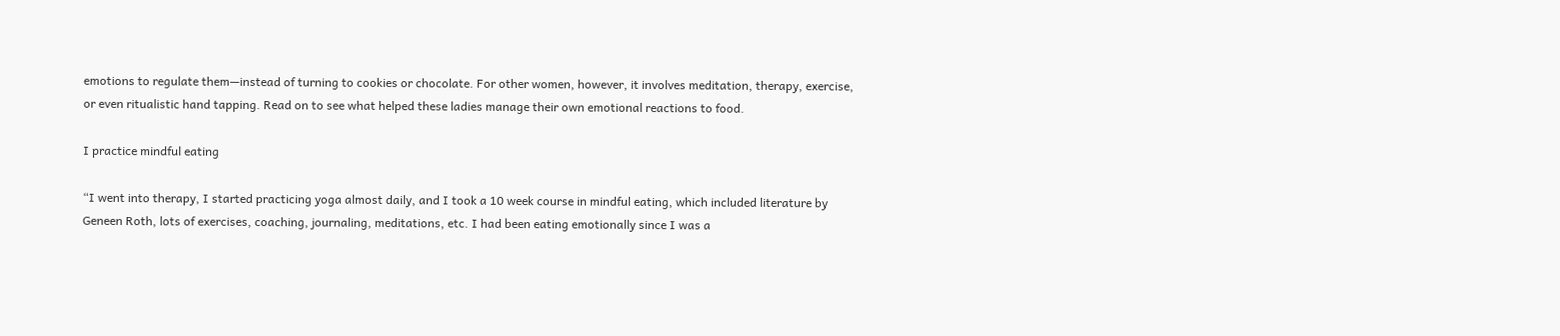emotions to regulate them—instead of turning to cookies or chocolate. For other women, however, it involves meditation, therapy, exercise, or even ritualistic hand tapping. Read on to see what helped these ladies manage their own emotional reactions to food.

I practice mindful eating

“I went into therapy, I started practicing yoga almost daily, and I took a 10 week course in mindful eating, which included literature by Geneen Roth, lots of exercises, coaching, journaling, meditations, etc. I had been eating emotionally since I was a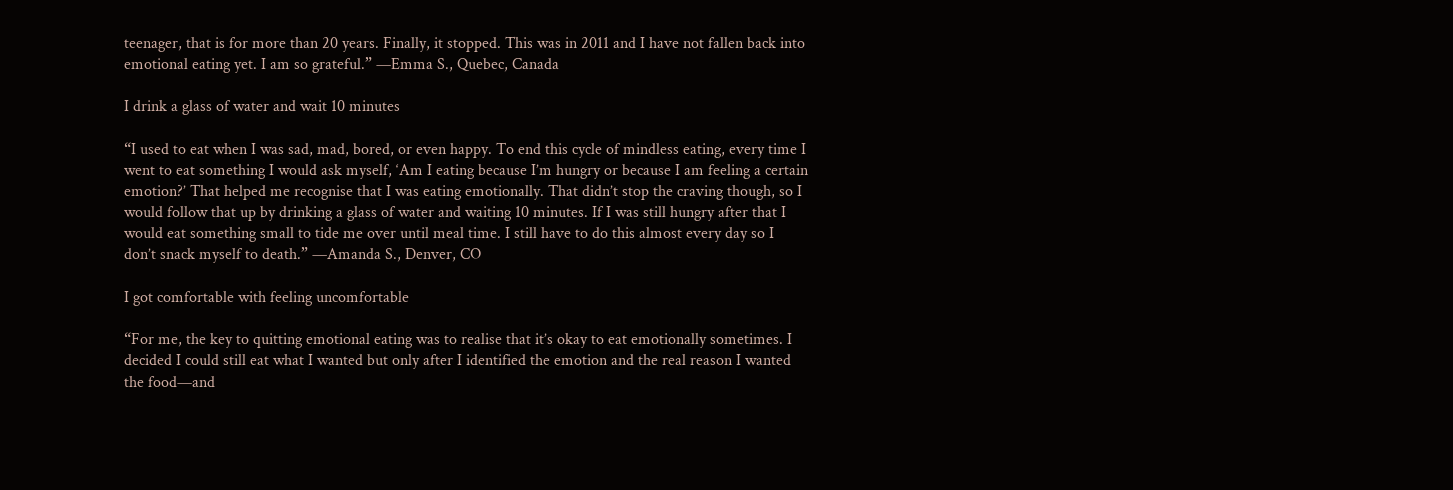teenager, that is for more than 20 years. Finally, it stopped. This was in 2011 and I have not fallen back into emotional eating yet. I am so grateful.” —Emma S., Quebec, Canada

I drink a glass of water and wait 10 minutes

“I used to eat when I was sad, mad, bored, or even happy. To end this cycle of mindless eating, every time I went to eat something I would ask myself, ‘Am I eating because I’m hungry or because I am feeling a certain emotion?’ That helped me recognise that I was eating emotionally. That didn’t stop the craving though, so I would follow that up by drinking a glass of water and waiting 10 minutes. If I was still hungry after that I would eat something small to tide me over until meal time. I still have to do this almost every day so I don’t snack myself to death.” —Amanda S., Denver, CO

I got comfortable with feeling uncomfortable

“For me, the key to quitting emotional eating was to realise that it’s okay to eat emotionally sometimes. I decided I could still eat what I wanted but only after I identified the emotion and the real reason I wanted the food—and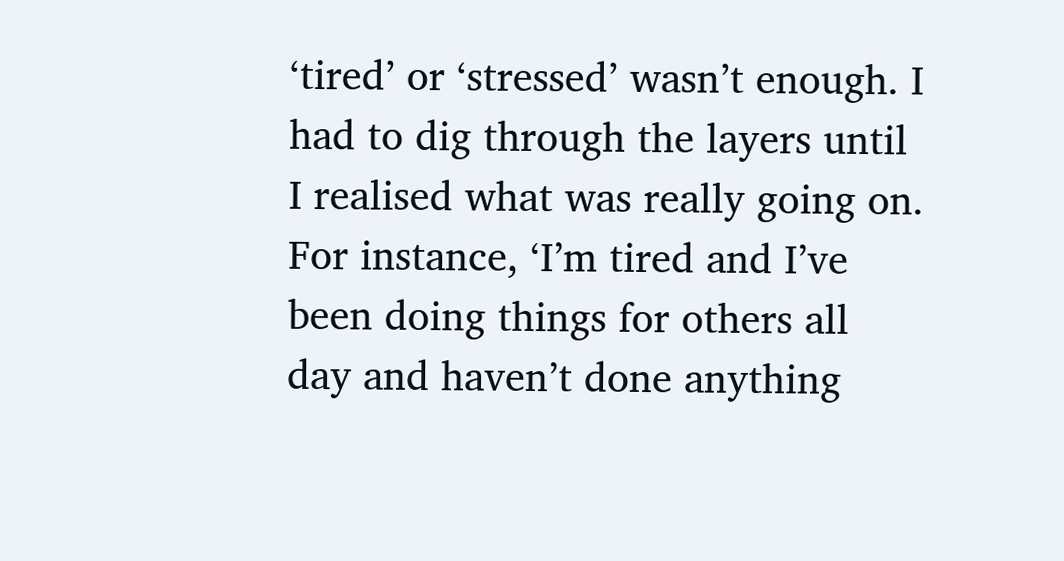‘tired’ or ‘stressed’ wasn’t enough. I had to dig through the layers until I realised what was really going on. For instance, ‘I’m tired and I’ve been doing things for others all day and haven’t done anything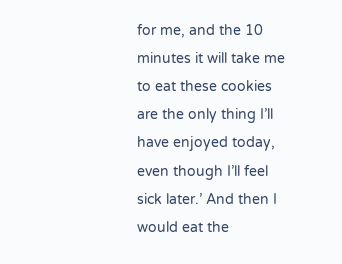for me, and the 10 minutes it will take me to eat these cookies are the only thing I’ll have enjoyed today, even though I’ll feel sick later.’ And then I would eat the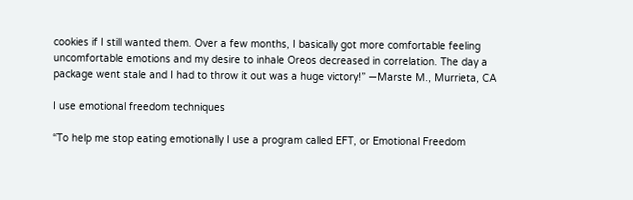cookies if I still wanted them. Over a few months, I basically got more comfortable feeling uncomfortable emotions and my desire to inhale Oreos decreased in correlation. The day a package went stale and I had to throw it out was a huge victory!” —Marste M., Murrieta, CA

I use emotional freedom techniques

“To help me stop eating emotionally I use a program called EFT, or Emotional Freedom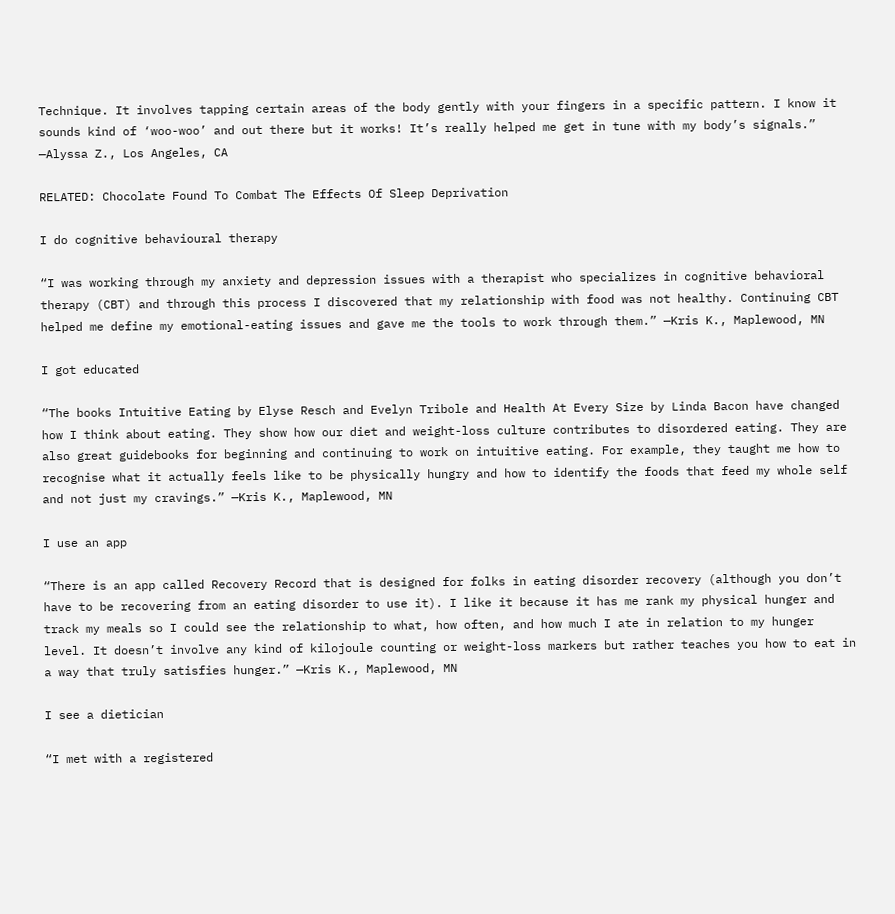Technique. It involves tapping certain areas of the body gently with your fingers in a specific pattern. I know it sounds kind of ‘woo-woo’ and out there but it works! It’s really helped me get in tune with my body’s signals.” —Alyssa Z., Los Angeles, CA

RELATED: Chocolate Found To Combat The Effects Of Sleep Deprivation

I do cognitive behavioural therapy

“I was working through my anxiety and depression issues with a therapist who specializes in cognitive behavioral therapy (CBT) and through this process I discovered that my relationship with food was not healthy. Continuing CBT helped me define my emotional-eating issues and gave me the tools to work through them.” —Kris K., Maplewood, MN

I got educated

“The books Intuitive Eating by Elyse Resch and Evelyn Tribole and Health At Every Size by Linda Bacon have changed how I think about eating. They show how our diet and weight-loss culture contributes to disordered eating. They are also great guidebooks for beginning and continuing to work on intuitive eating. For example, they taught me how to recognise what it actually feels like to be physically hungry and how to identify the foods that feed my whole self and not just my cravings.” —Kris K., Maplewood, MN

I use an app

“There is an app called Recovery Record that is designed for folks in eating disorder recovery (although you don’t have to be recovering from an eating disorder to use it). I like it because it has me rank my physical hunger and track my meals so I could see the relationship to what, how often, and how much I ate in relation to my hunger level. It doesn’t involve any kind of kilojoule counting or weight-loss markers but rather teaches you how to eat in a way that truly satisfies hunger.” —Kris K., Maplewood, MN

I see a dietician

“I met with a registered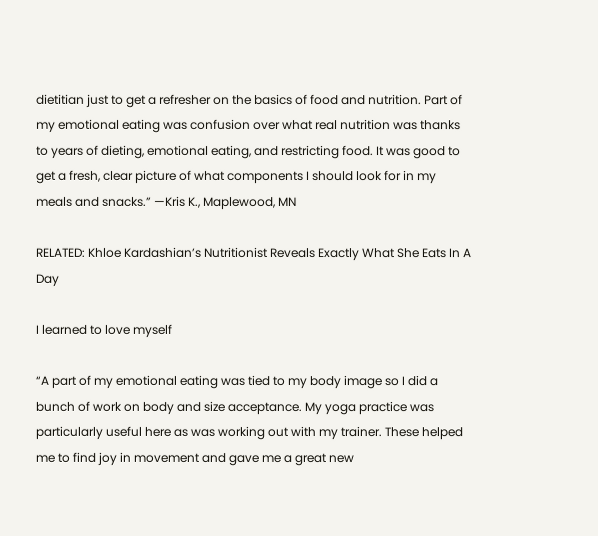dietitian just to get a refresher on the basics of food and nutrition. Part of my emotional eating was confusion over what real nutrition was thanks to years of dieting, emotional eating, and restricting food. It was good to get a fresh, clear picture of what components I should look for in my meals and snacks.” —Kris K., Maplewood, MN

RELATED: Khloe Kardashian’s Nutritionist Reveals Exactly What She Eats In A Day

I learned to love myself

“A part of my emotional eating was tied to my body image so I did a bunch of work on body and size acceptance. My yoga practice was particularly useful here as was working out with my trainer. These helped me to find joy in movement and gave me a great new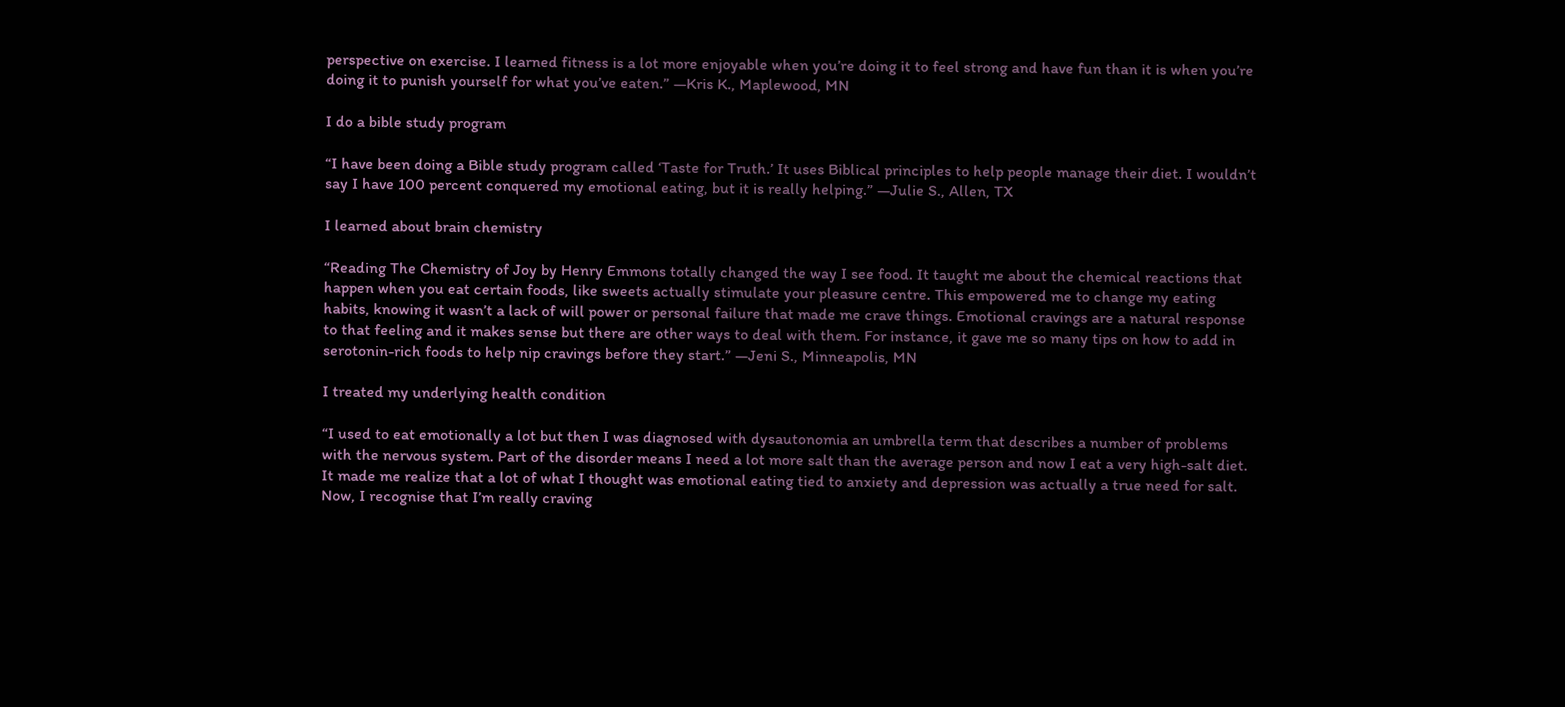perspective on exercise. I learned fitness is a lot more enjoyable when you’re doing it to feel strong and have fun than it is when you’re doing it to punish yourself for what you’ve eaten.” —Kris K., Maplewood, MN

I do a bible study program

“I have been doing a Bible study program called ‘Taste for Truth.’ It uses Biblical principles to help people manage their diet. I wouldn’t say I have 100 percent conquered my emotional eating, but it is really helping.” —Julie S., Allen, TX

I learned about brain chemistry

“Reading The Chemistry of Joy by Henry Emmons totally changed the way I see food. It taught me about the chemical reactions that happen when you eat certain foods, like sweets actually stimulate your pleasure centre. This empowered me to change my eating habits, knowing it wasn’t a lack of will power or personal failure that made me crave things. Emotional cravings are a natural response to that feeling and it makes sense but there are other ways to deal with them. For instance, it gave me so many tips on how to add in serotonin-rich foods to help nip cravings before they start.” —Jeni S., Minneapolis, MN

I treated my underlying health condition

“I used to eat emotionally a lot but then I was diagnosed with dysautonomia an umbrella term that describes a number of problems with the nervous system. Part of the disorder means I need a lot more salt than the average person and now I eat a very high-salt diet. It made me realize that a lot of what I thought was emotional eating tied to anxiety and depression was actually a true need for salt. Now, I recognise that I’m really craving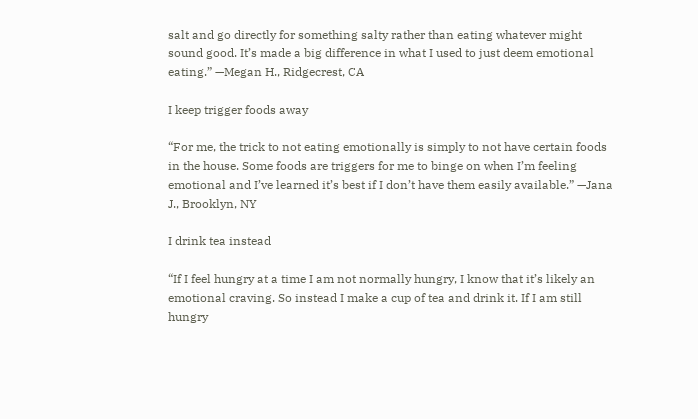salt and go directly for something salty rather than eating whatever might sound good. It’s made a big difference in what I used to just deem emotional eating.” —Megan H., Ridgecrest, CA

I keep trigger foods away

“For me, the trick to not eating emotionally is simply to not have certain foods in the house. Some foods are triggers for me to binge on when I’m feeling emotional and I’ve learned it’s best if I don’t have them easily available.” —Jana J., Brooklyn, NY

I drink tea instead

“If I feel hungry at a time I am not normally hungry, I know that it’s likely an emotional craving. So instead I make a cup of tea and drink it. If I am still hungry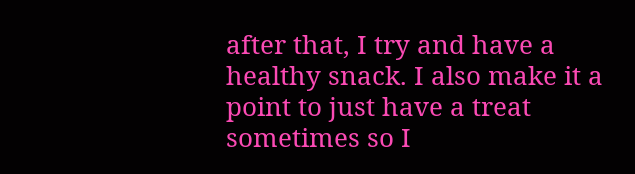after that, I try and have a healthy snack. I also make it a point to just have a treat sometimes so I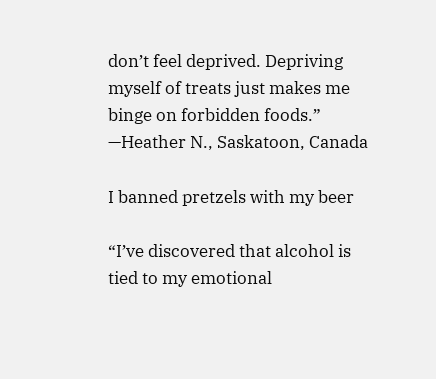don’t feel deprived. Depriving myself of treats just makes me binge on forbidden foods.” —Heather N., Saskatoon, Canada

I banned pretzels with my beer

“I’ve discovered that alcohol is tied to my emotional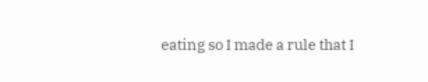eating so I made a rule that I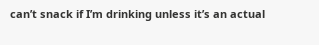can’t snack if I’m drinking unless it’s an actual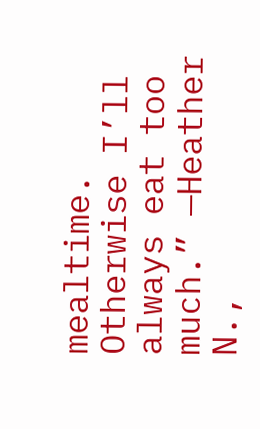mealtime. Otherwise I’ll always eat too much.” —Heather N.,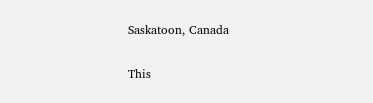Saskatoon, Canada

This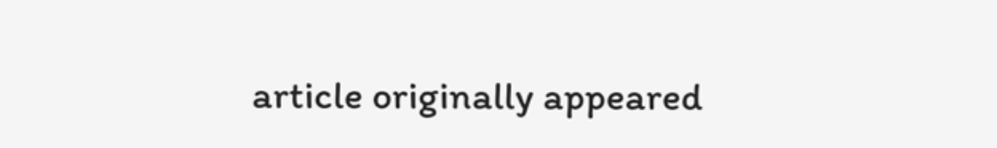article originally appeared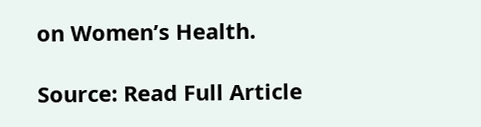on Women’s Health.

Source: Read Full Article